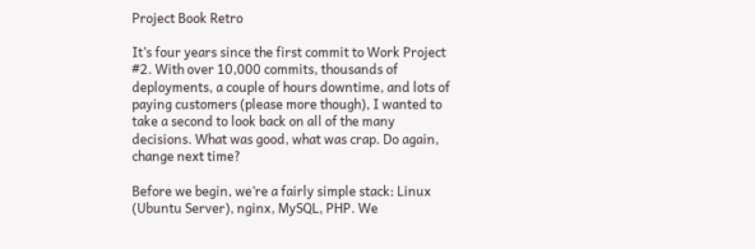Project Book Retro

It’s four years since the first commit to Work Project #2. With over 10,000 commits, thousands of deployments, a couple of hours downtime, and lots of paying customers (please more though), I wanted to take a second to look back on all of the many decisions. What was good, what was crap. Do again, change next time?

Before we begin, we’re a fairly simple stack: Linux (Ubuntu Server), nginx, MySQL, PHP. We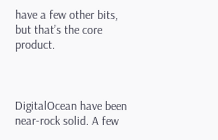have a few other bits, but that’s the core product.



DigitalOcean have been near-rock solid. A few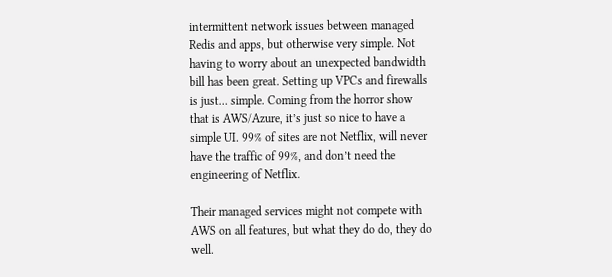intermittent network issues between managed Redis and apps, but otherwise very simple. Not having to worry about an unexpected bandwidth bill has been great. Setting up VPCs and firewalls is just… simple. Coming from the horror show that is AWS/Azure, it’s just so nice to have a simple UI. 99% of sites are not Netflix, will never have the traffic of 99%, and don’t need the engineering of Netflix.

Their managed services might not compete with AWS on all features, but what they do do, they do well.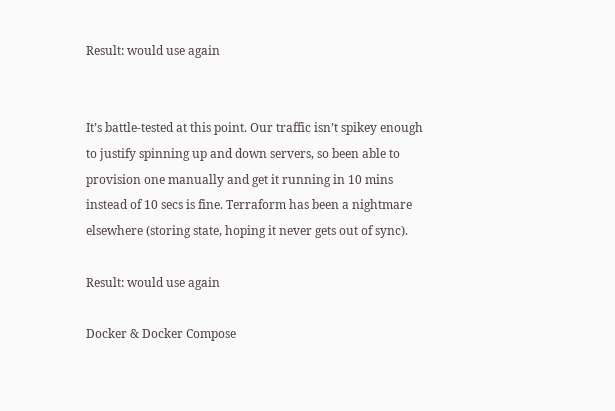Result: would use again


It’s battle-tested at this point. Our traffic isn’t spikey enough to justify spinning up and down servers, so been able to provision one manually and get it running in 10 mins instead of 10 secs is fine. Terraform has been a nightmare elsewhere (storing state, hoping it never gets out of sync).

Result: would use again

Docker & Docker Compose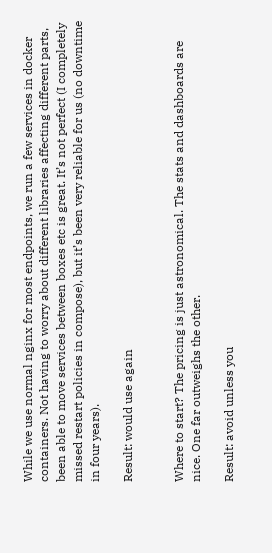While we use normal nginx for most endpoints, we run a few services in docker containers. Not having to worry about different libraries affecting different parts, been able to move services between boxes etc is great. It’s not perfect (I completely missed restart policies in compose), but it’s been very reliable for us (no downtime in four years).

Result: would use again


Where to start? The pricing is just astronomical. The stats and dashboards are nice. One far outweighs the other.

Result: avoid unless you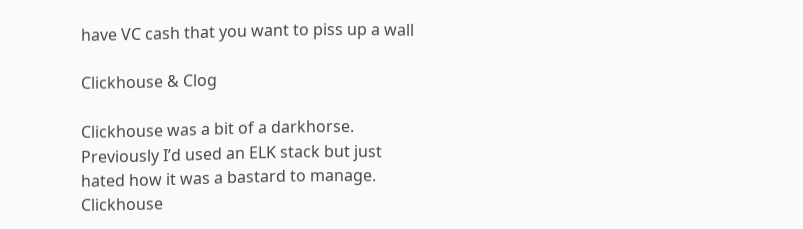have VC cash that you want to piss up a wall

Clickhouse & Clog

Clickhouse was a bit of a darkhorse. Previously I’d used an ELK stack but just hated how it was a bastard to manage. Clickhouse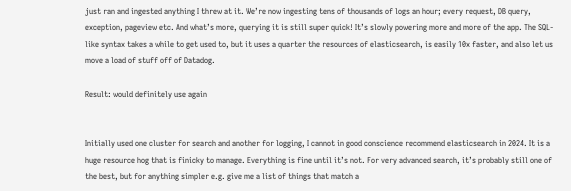just ran and ingested anything I threw at it. We’re now ingesting tens of thousands of logs an hour; every request, DB query, exception, pageview etc. And what’s more, querying it is still super quick! It’s slowly powering more and more of the app. The SQL-like syntax takes a while to get used to, but it uses a quarter the resources of elasticsearch, is easily 10x faster, and also let us move a load of stuff off of Datadog.

Result: would definitely use again


Initially used one cluster for search and another for logging, I cannot in good conscience recommend elasticsearch in 2024. It is a huge resource hog that is finicky to manage. Everything is fine until it’s not. For very advanced search, it’s probably still one of the best, but for anything simpler e.g. give me a list of things that match a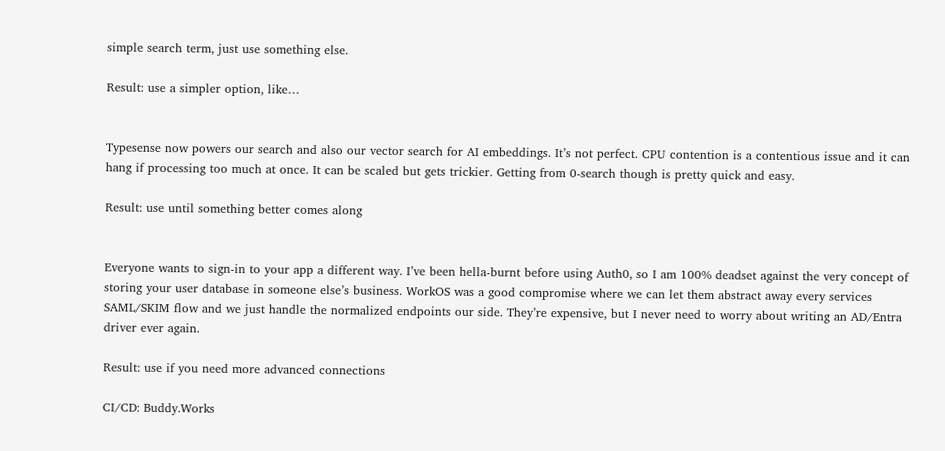simple search term, just use something else.

Result: use a simpler option, like…


Typesense now powers our search and also our vector search for AI embeddings. It’s not perfect. CPU contention is a contentious issue and it can hang if processing too much at once. It can be scaled but gets trickier. Getting from 0-search though is pretty quick and easy.

Result: use until something better comes along


Everyone wants to sign-in to your app a different way. I’ve been hella-burnt before using Auth0, so I am 100% deadset against the very concept of storing your user database in someone else’s business. WorkOS was a good compromise where we can let them abstract away every services SAML/SKIM flow and we just handle the normalized endpoints our side. They’re expensive, but I never need to worry about writing an AD/Entra driver ever again.

Result: use if you need more advanced connections

CI/CD: Buddy.Works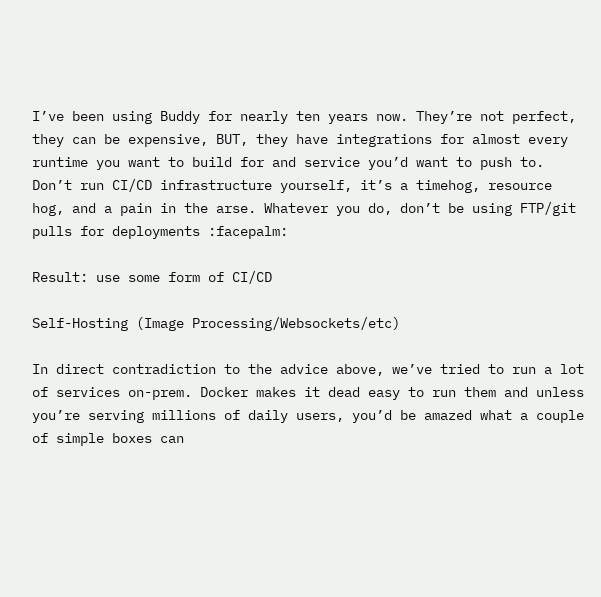I’ve been using Buddy for nearly ten years now. They’re not perfect, they can be expensive, BUT, they have integrations for almost every runtime you want to build for and service you’d want to push to. Don’t run CI/CD infrastructure yourself, it’s a timehog, resource hog, and a pain in the arse. Whatever you do, don’t be using FTP/git pulls for deployments :facepalm:

Result: use some form of CI/CD

Self-Hosting (Image Processing/Websockets/etc)

In direct contradiction to the advice above, we’ve tried to run a lot of services on-prem. Docker makes it dead easy to run them and unless you’re serving millions of daily users, you’d be amazed what a couple of simple boxes can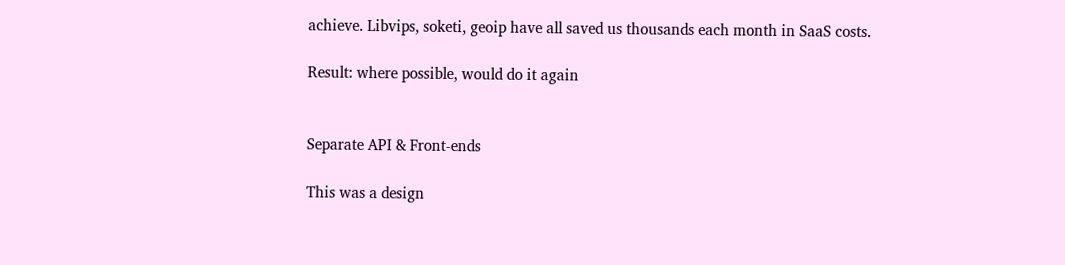achieve. Libvips, soketi, geoip have all saved us thousands each month in SaaS costs.

Result: where possible, would do it again


Separate API & Front-ends

This was a design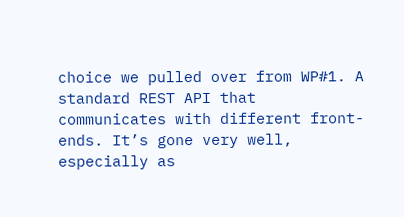choice we pulled over from WP#1. A standard REST API that communicates with different front-ends. It’s gone very well, especially as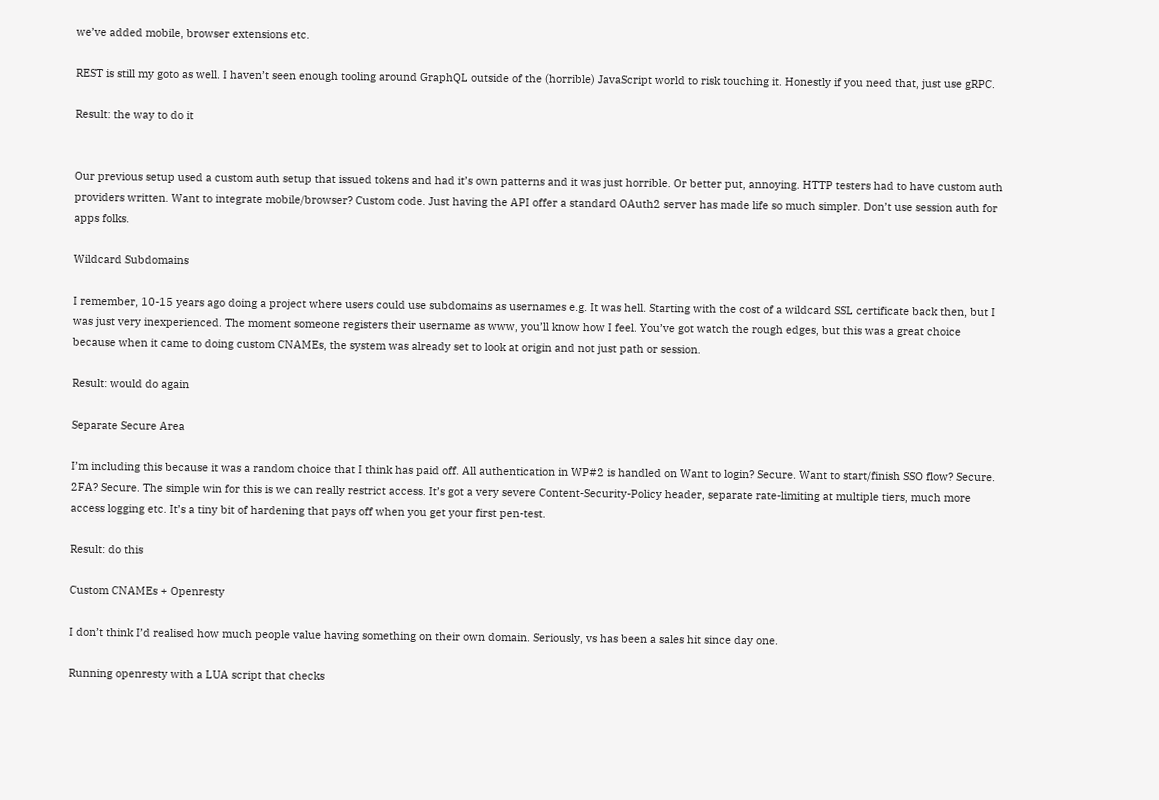we’ve added mobile, browser extensions etc.

REST is still my goto as well. I haven’t seen enough tooling around GraphQL outside of the (horrible) JavaScript world to risk touching it. Honestly if you need that, just use gRPC.

Result: the way to do it


Our previous setup used a custom auth setup that issued tokens and had it’s own patterns and it was just horrible. Or better put, annoying. HTTP testers had to have custom auth providers written. Want to integrate mobile/browser? Custom code. Just having the API offer a standard OAuth2 server has made life so much simpler. Don’t use session auth for apps folks.

Wildcard Subdomains

I remember, 10-15 years ago doing a project where users could use subdomains as usernames e.g. It was hell. Starting with the cost of a wildcard SSL certificate back then, but I was just very inexperienced. The moment someone registers their username as www, you’ll know how I feel. You’ve got watch the rough edges, but this was a great choice because when it came to doing custom CNAMEs, the system was already set to look at origin and not just path or session.

Result: would do again

Separate Secure Area

I’m including this because it was a random choice that I think has paid off. All authentication in WP#2 is handled on Want to login? Secure. Want to start/finish SSO flow? Secure. 2FA? Secure. The simple win for this is we can really restrict access. It’s got a very severe Content-Security-Policy header, separate rate-limiting at multiple tiers, much more access logging etc. It’s a tiny bit of hardening that pays off when you get your first pen-test.

Result: do this

Custom CNAMEs + Openresty

I don’t think I’d realised how much people value having something on their own domain. Seriously, vs has been a sales hit since day one.

Running openresty with a LUA script that checks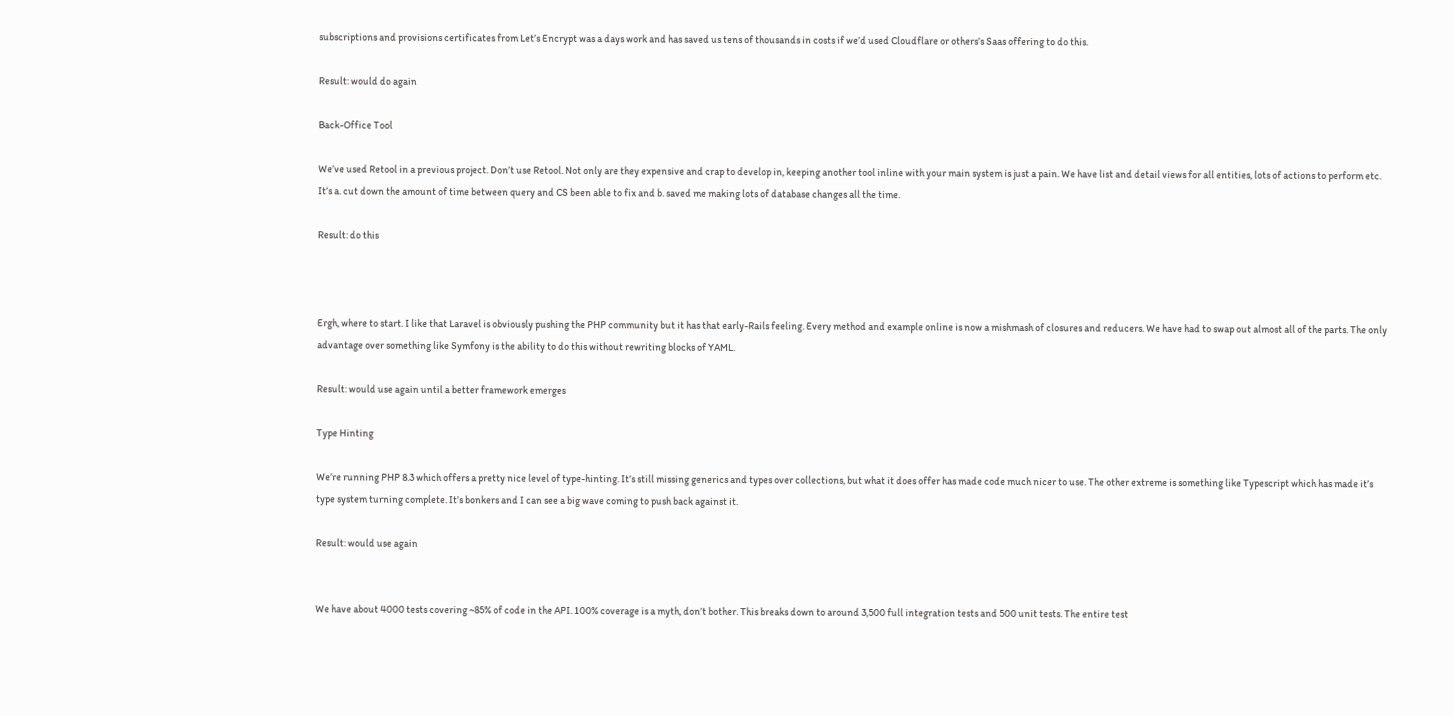subscriptions and provisions certificates from Let’s Encrypt was a days work and has saved us tens of thousands in costs if we’d used Cloudflare or others’s Saas offering to do this.

Result: would do again

Back-Office Tool

We’ve used Retool in a previous project. Don’t use Retool. Not only are they expensive and crap to develop in, keeping another tool inline with your main system is just a pain. We have list and detail views for all entities, lots of actions to perform etc. It’s a. cut down the amount of time between query and CS been able to fix and b. saved me making lots of database changes all the time.

Result: do this



Ergh, where to start. I like that Laravel is obviously pushing the PHP community but it has that early-Rails feeling. Every method and example online is now a mishmash of closures and reducers. We have had to swap out almost all of the parts. The only advantage over something like Symfony is the ability to do this without rewriting blocks of YAML.

Result: would use again until a better framework emerges

Type Hinting

We’re running PHP 8.3 which offers a pretty nice level of type-hinting. It’s still missing generics and types over collections, but what it does offer has made code much nicer to use. The other extreme is something like Typescript which has made it’s type system turning complete. It’s bonkers and I can see a big wave coming to push back against it.

Result: would use again


We have about 4000 tests covering ~85% of code in the API. 100% coverage is a myth, don’t bother. This breaks down to around 3,500 full integration tests and 500 unit tests. The entire test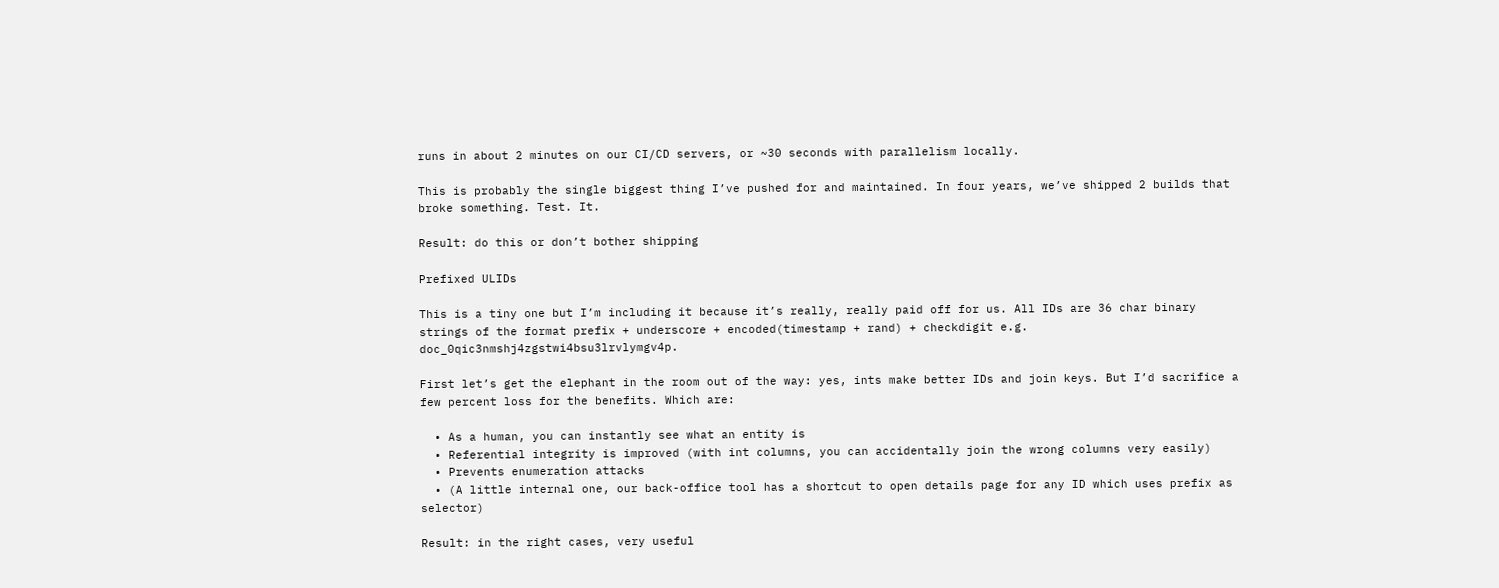runs in about 2 minutes on our CI/CD servers, or ~30 seconds with parallelism locally.

This is probably the single biggest thing I’ve pushed for and maintained. In four years, we’ve shipped 2 builds that broke something. Test. It.

Result: do this or don’t bother shipping

Prefixed ULIDs

This is a tiny one but I’m including it because it’s really, really paid off for us. All IDs are 36 char binary strings of the format prefix + underscore + encoded(timestamp + rand) + checkdigit e.g. doc_0qic3nmshj4zgstwi4bsu3lrvlymgv4p.

First let’s get the elephant in the room out of the way: yes, ints make better IDs and join keys. But I’d sacrifice a few percent loss for the benefits. Which are:

  • As a human, you can instantly see what an entity is
  • Referential integrity is improved (with int columns, you can accidentally join the wrong columns very easily)
  • Prevents enumeration attacks
  • (A little internal one, our back-office tool has a shortcut to open details page for any ID which uses prefix as selector)

Result: in the right cases, very useful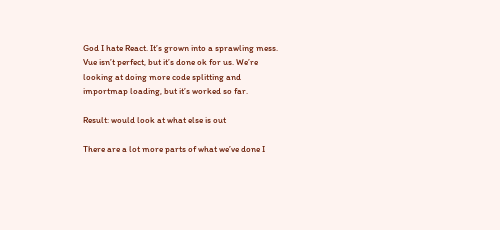God I hate React. It’s grown into a sprawling mess. Vue isn’t perfect, but it’s done ok for us. We’re looking at doing more code splitting and importmap loading, but it’s worked so far.

Result: would look at what else is out

There are a lot more parts of what we’ve done I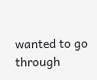wanted to go through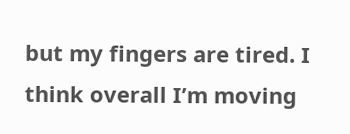but my fingers are tired. I think overall I’m moving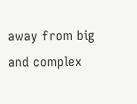away from big and complex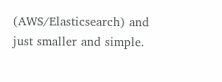(AWS/Elasticsearch) and just smaller and simple.